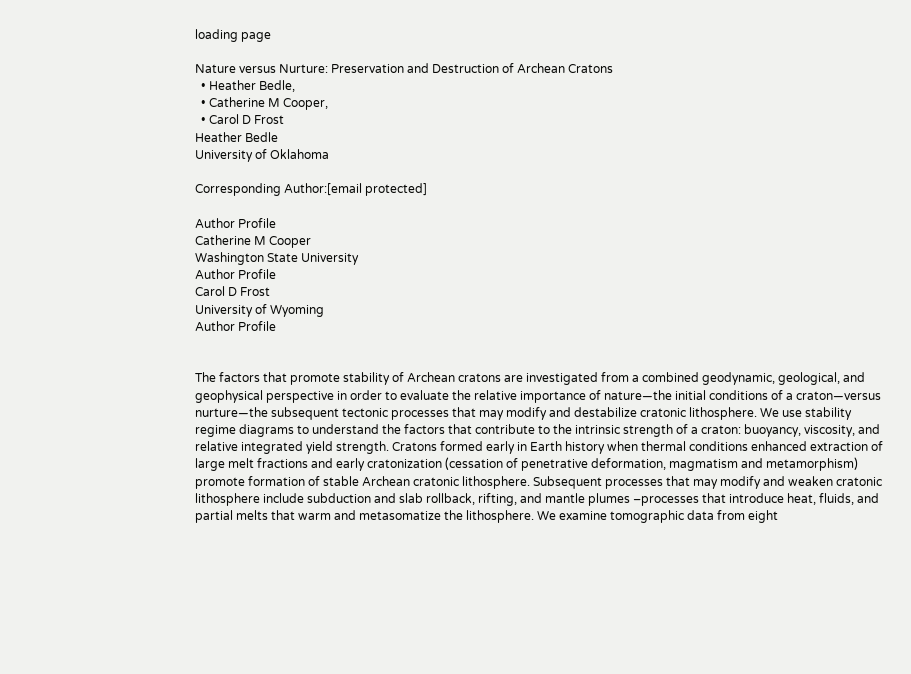loading page

Nature versus Nurture: Preservation and Destruction of Archean Cratons
  • Heather Bedle,
  • Catherine M Cooper,
  • Carol D Frost
Heather Bedle
University of Oklahoma

Corresponding Author:[email protected]

Author Profile
Catherine M Cooper
Washington State University
Author Profile
Carol D Frost
University of Wyoming
Author Profile


The factors that promote stability of Archean cratons are investigated from a combined geodynamic, geological, and geophysical perspective in order to evaluate the relative importance of nature—the initial conditions of a craton—versus nurture—the subsequent tectonic processes that may modify and destabilize cratonic lithosphere. We use stability regime diagrams to understand the factors that contribute to the intrinsic strength of a craton: buoyancy, viscosity, and relative integrated yield strength. Cratons formed early in Earth history when thermal conditions enhanced extraction of large melt fractions and early cratonization (cessation of penetrative deformation, magmatism and metamorphism) promote formation of stable Archean cratonic lithosphere. Subsequent processes that may modify and weaken cratonic lithosphere include subduction and slab rollback, rifting, and mantle plumes –processes that introduce heat, fluids, and partial melts that warm and metasomatize the lithosphere. We examine tomographic data from eight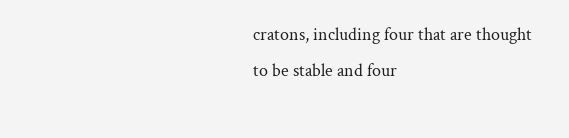cratons, including four that are thought to be stable and four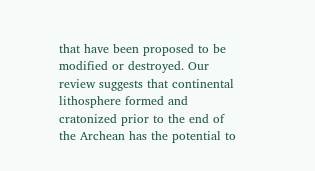that have been proposed to be modified or destroyed. Our review suggests that continental lithosphere formed and cratonized prior to the end of the Archean has the potential to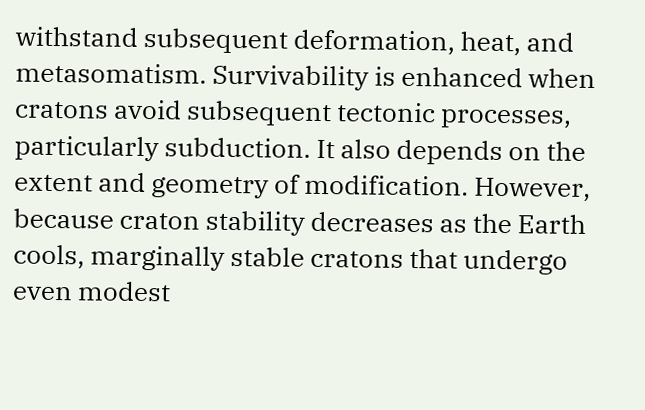withstand subsequent deformation, heat, and metasomatism. Survivability is enhanced when cratons avoid subsequent tectonic processes, particularly subduction. It also depends on the extent and geometry of modification. However, because craton stability decreases as the Earth cools, marginally stable cratons that undergo even modest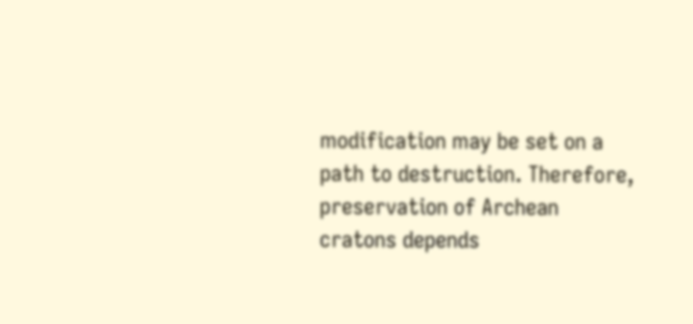modification may be set on a path to destruction. Therefore, preservation of Archean cratons depends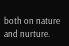both on nature and nurture.